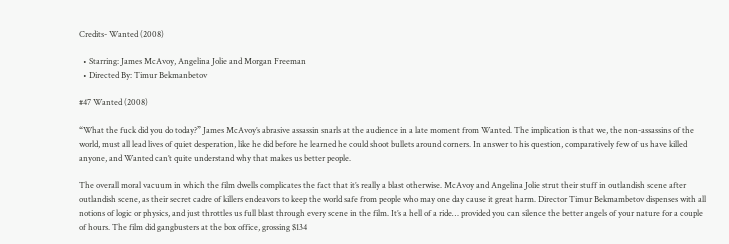Credits- Wanted (2008)

  • Starring: James McAvoy, Angelina Jolie and Morgan Freeman
  • Directed By: Timur Bekmanbetov

#47 Wanted (2008)

“What the fuck did you do today?” James McAvoy’s abrasive assassin snarls at the audience in a late moment from Wanted. The implication is that we, the non-assassins of the world, must all lead lives of quiet desperation, like he did before he learned he could shoot bullets around corners. In answer to his question, comparatively few of us have killed anyone, and Wanted can’t quite understand why that makes us better people.

The overall moral vacuum in which the film dwells complicates the fact that it’s really a blast otherwise. McAvoy and Angelina Jolie strut their stuff in outlandish scene after outlandish scene, as their secret cadre of killers endeavors to keep the world safe from people who may one day cause it great harm. Director Timur Bekmambetov dispenses with all notions of logic or physics, and just throttles us full blast through every scene in the film. It’s a hell of a ride… provided you can silence the better angels of your nature for a couple of hours. The film did gangbusters at the box office, grossing $134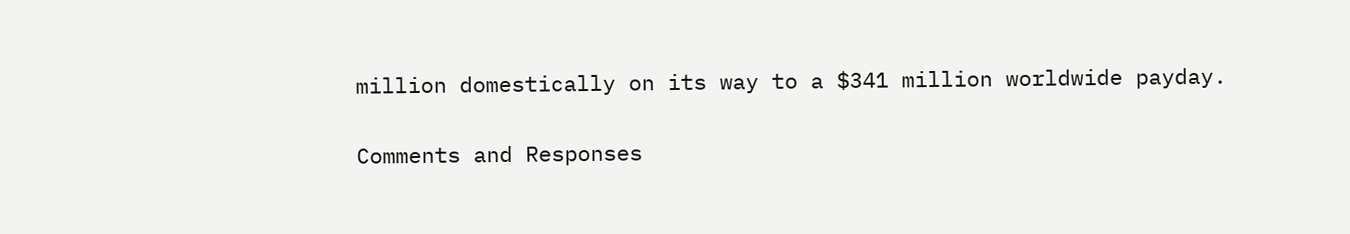million domestically on its way to a $341 million worldwide payday.

Comments and Responses